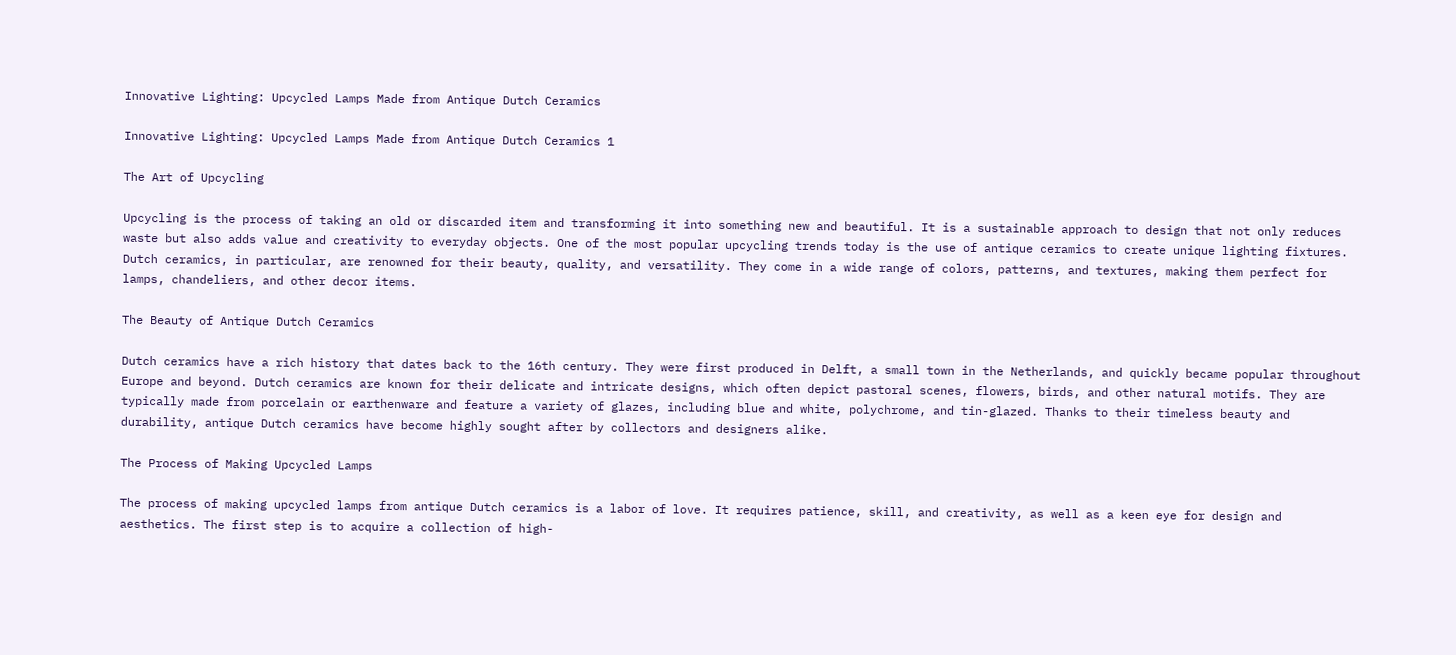Innovative Lighting: Upcycled Lamps Made from Antique Dutch Ceramics

Innovative Lighting: Upcycled Lamps Made from Antique Dutch Ceramics 1

The Art of Upcycling

Upcycling is the process of taking an old or discarded item and transforming it into something new and beautiful. It is a sustainable approach to design that not only reduces waste but also adds value and creativity to everyday objects. One of the most popular upcycling trends today is the use of antique ceramics to create unique lighting fixtures. Dutch ceramics, in particular, are renowned for their beauty, quality, and versatility. They come in a wide range of colors, patterns, and textures, making them perfect for lamps, chandeliers, and other decor items.

The Beauty of Antique Dutch Ceramics

Dutch ceramics have a rich history that dates back to the 16th century. They were first produced in Delft, a small town in the Netherlands, and quickly became popular throughout Europe and beyond. Dutch ceramics are known for their delicate and intricate designs, which often depict pastoral scenes, flowers, birds, and other natural motifs. They are typically made from porcelain or earthenware and feature a variety of glazes, including blue and white, polychrome, and tin-glazed. Thanks to their timeless beauty and durability, antique Dutch ceramics have become highly sought after by collectors and designers alike.

The Process of Making Upcycled Lamps

The process of making upcycled lamps from antique Dutch ceramics is a labor of love. It requires patience, skill, and creativity, as well as a keen eye for design and aesthetics. The first step is to acquire a collection of high-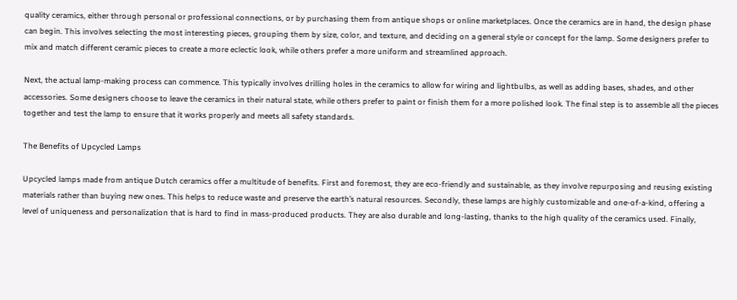quality ceramics, either through personal or professional connections, or by purchasing them from antique shops or online marketplaces. Once the ceramics are in hand, the design phase can begin. This involves selecting the most interesting pieces, grouping them by size, color, and texture, and deciding on a general style or concept for the lamp. Some designers prefer to mix and match different ceramic pieces to create a more eclectic look, while others prefer a more uniform and streamlined approach.

Next, the actual lamp-making process can commence. This typically involves drilling holes in the ceramics to allow for wiring and lightbulbs, as well as adding bases, shades, and other accessories. Some designers choose to leave the ceramics in their natural state, while others prefer to paint or finish them for a more polished look. The final step is to assemble all the pieces together and test the lamp to ensure that it works properly and meets all safety standards.

The Benefits of Upcycled Lamps

Upcycled lamps made from antique Dutch ceramics offer a multitude of benefits. First and foremost, they are eco-friendly and sustainable, as they involve repurposing and reusing existing materials rather than buying new ones. This helps to reduce waste and preserve the earth’s natural resources. Secondly, these lamps are highly customizable and one-of-a-kind, offering a level of uniqueness and personalization that is hard to find in mass-produced products. They are also durable and long-lasting, thanks to the high quality of the ceramics used. Finally,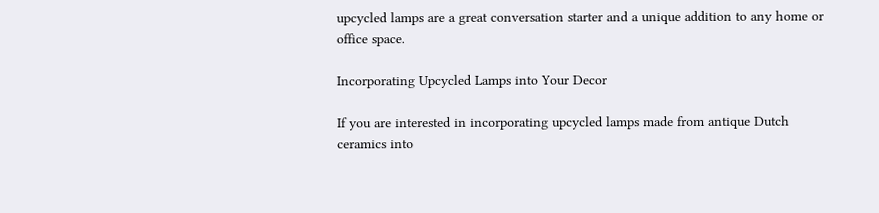upcycled lamps are a great conversation starter and a unique addition to any home or office space.

Incorporating Upcycled Lamps into Your Decor

If you are interested in incorporating upcycled lamps made from antique Dutch ceramics into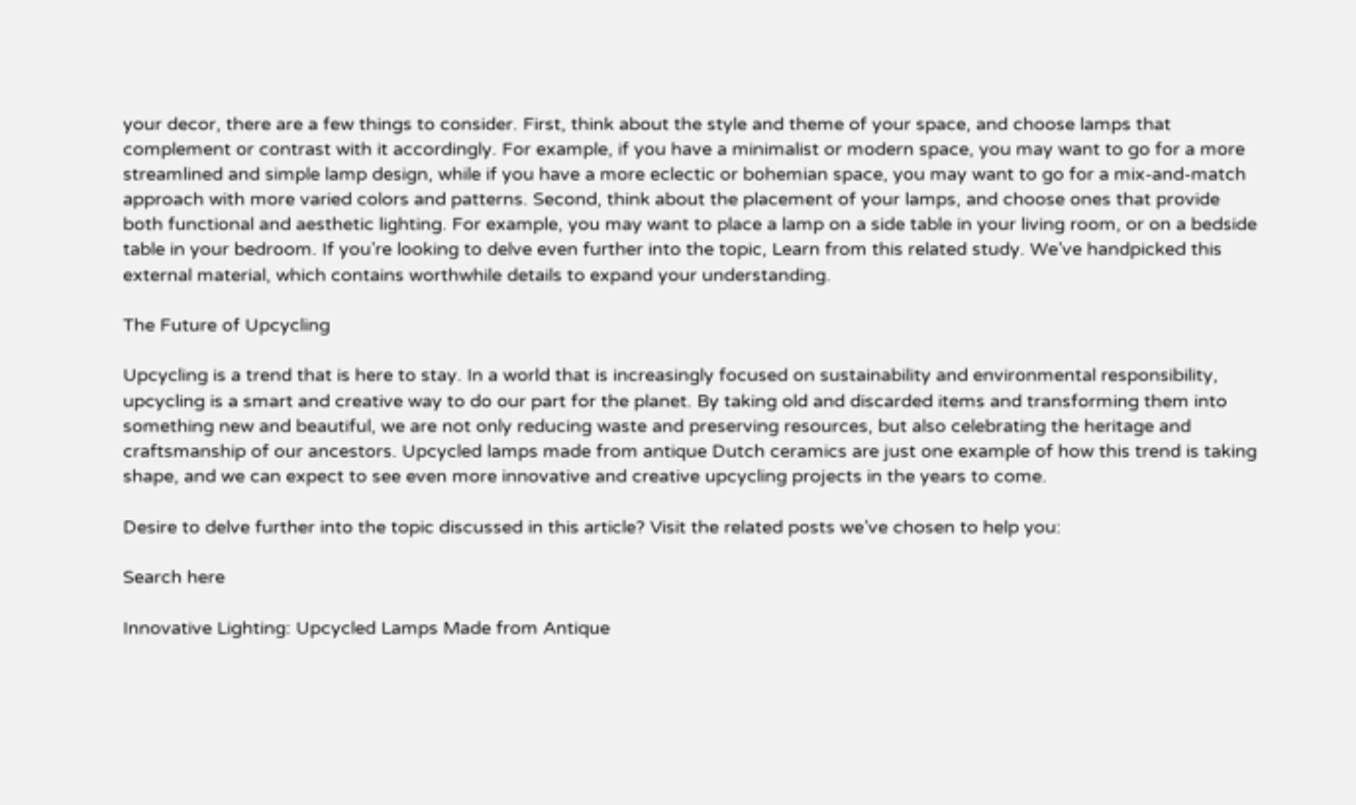your decor, there are a few things to consider. First, think about the style and theme of your space, and choose lamps that complement or contrast with it accordingly. For example, if you have a minimalist or modern space, you may want to go for a more streamlined and simple lamp design, while if you have a more eclectic or bohemian space, you may want to go for a mix-and-match approach with more varied colors and patterns. Second, think about the placement of your lamps, and choose ones that provide both functional and aesthetic lighting. For example, you may want to place a lamp on a side table in your living room, or on a bedside table in your bedroom. If you’re looking to delve even further into the topic, Learn from this related study. We’ve handpicked this external material, which contains worthwhile details to expand your understanding.

The Future of Upcycling

Upcycling is a trend that is here to stay. In a world that is increasingly focused on sustainability and environmental responsibility, upcycling is a smart and creative way to do our part for the planet. By taking old and discarded items and transforming them into something new and beautiful, we are not only reducing waste and preserving resources, but also celebrating the heritage and craftsmanship of our ancestors. Upcycled lamps made from antique Dutch ceramics are just one example of how this trend is taking shape, and we can expect to see even more innovative and creative upcycling projects in the years to come.

Desire to delve further into the topic discussed in this article? Visit the related posts we’ve chosen to help you:

Search here

Innovative Lighting: Upcycled Lamps Made from Antique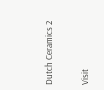Dutch Ceramics 2

Visit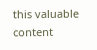this valuable content